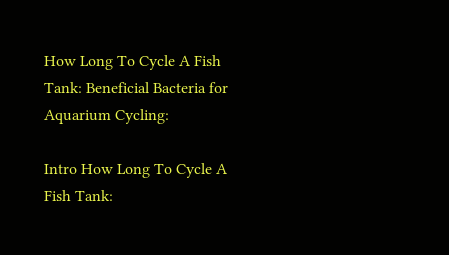How Long To Cycle A Fish Tank: Beneficial Bacteria for Aquarium Cycling:

Intro How Long To Cycle A Fish Tank: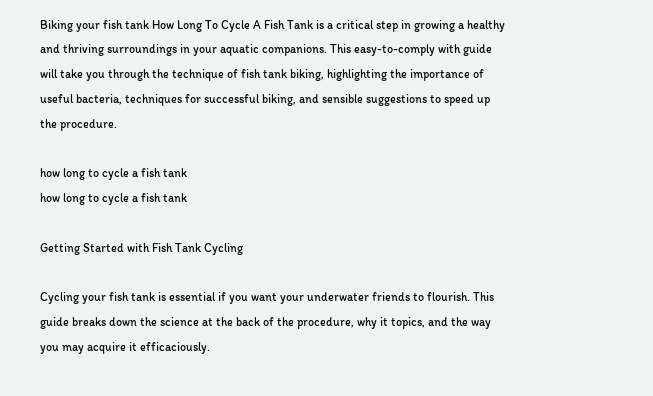Biking your fish tank How Long To Cycle A Fish Tank is a critical step in growing a healthy and thriving surroundings in your aquatic companions. This easy-to-comply with guide will take you through the technique of fish tank biking, highlighting the importance of useful bacteria, techniques for successful biking, and sensible suggestions to speed up the procedure.

how long to cycle a fish tank
how long to cycle a fish tank

Getting Started with Fish Tank Cycling

Cycling your fish tank is essential if you want your underwater friends to flourish. This guide breaks down the science at the back of the procedure, why it topics, and the way you may acquire it efficaciously.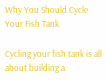Why You Should Cycle Your Fish Tank

Cycling your fish tank is all about building a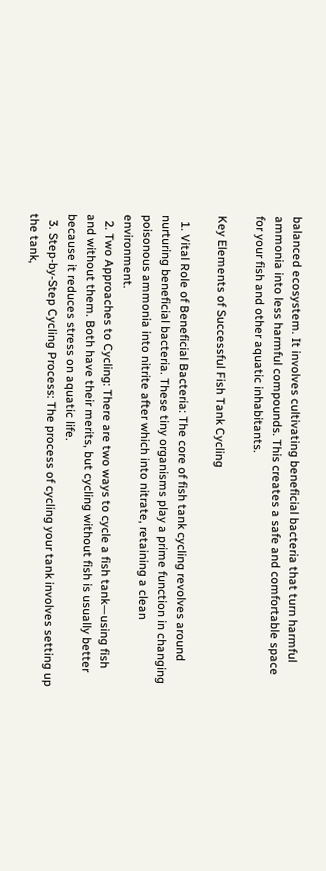balanced ecosystem. It involves cultivating beneficial bacteria that turn harmful ammonia into less harmful compounds. This creates a safe and comfortable space for your fish and other aquatic inhabitants.

Key Elements of Successful Fish Tank Cycling

  1. Vital Role of Beneficial Bacteria: The core of fish tank cycling revolves around nurturing beneficial bacteria. These tiny organisms play a prime function in changing poisonous ammonia into nitrite after which into nitrate, retaining a clean environment.
  2. Two Approaches to Cycling: There are two ways to cycle a fish tank—using fish and without them. Both have their merits, but cycling without fish is usually better because it reduces stress on aquatic life.
  3. Step-by-Step Cycling Process: The process of cycling your tank involves setting up the tank,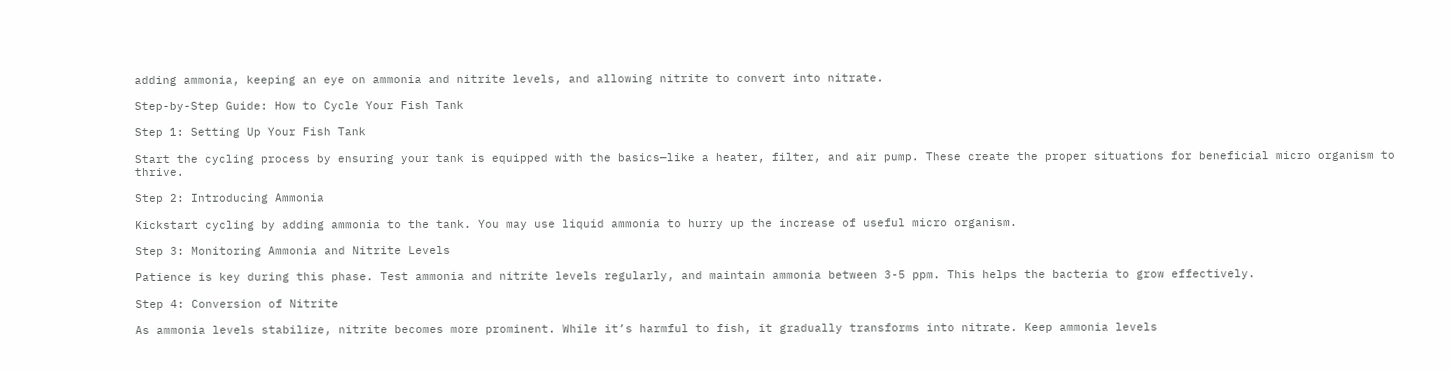adding ammonia, keeping an eye on ammonia and nitrite levels, and allowing nitrite to convert into nitrate.

Step-by-Step Guide: How to Cycle Your Fish Tank

Step 1: Setting Up Your Fish Tank

Start the cycling process by ensuring your tank is equipped with the basics—like a heater, filter, and air pump. These create the proper situations for beneficial micro organism to thrive.

Step 2: Introducing Ammonia

Kickstart cycling by adding ammonia to the tank. You may use liquid ammonia to hurry up the increase of useful micro organism.

Step 3: Monitoring Ammonia and Nitrite Levels

Patience is key during this phase. Test ammonia and nitrite levels regularly, and maintain ammonia between 3-5 ppm. This helps the bacteria to grow effectively.

Step 4: Conversion of Nitrite

As ammonia levels stabilize, nitrite becomes more prominent. While it’s harmful to fish, it gradually transforms into nitrate. Keep ammonia levels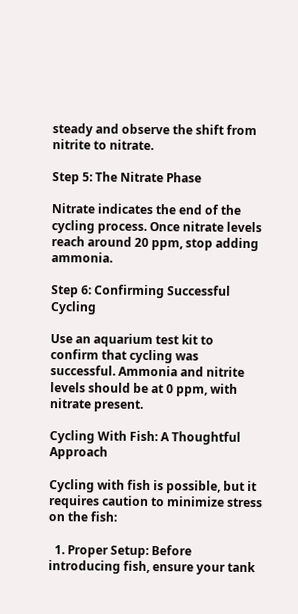steady and observe the shift from nitrite to nitrate.

Step 5: The Nitrate Phase

Nitrate indicates the end of the cycling process. Once nitrate levels reach around 20 ppm, stop adding ammonia.

Step 6: Confirming Successful Cycling

Use an aquarium test kit to confirm that cycling was successful. Ammonia and nitrite levels should be at 0 ppm, with nitrate present.

Cycling With Fish: A Thoughtful Approach

Cycling with fish is possible, but it requires caution to minimize stress on the fish:

  1. Proper Setup: Before introducing fish, ensure your tank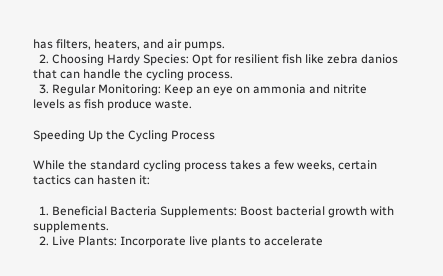has filters, heaters, and air pumps.
  2. Choosing Hardy Species: Opt for resilient fish like zebra danios that can handle the cycling process.
  3. Regular Monitoring: Keep an eye on ammonia and nitrite levels as fish produce waste.

Speeding Up the Cycling Process

While the standard cycling process takes a few weeks, certain tactics can hasten it:

  1. Beneficial Bacteria Supplements: Boost bacterial growth with supplements.
  2. Live Plants: Incorporate live plants to accelerate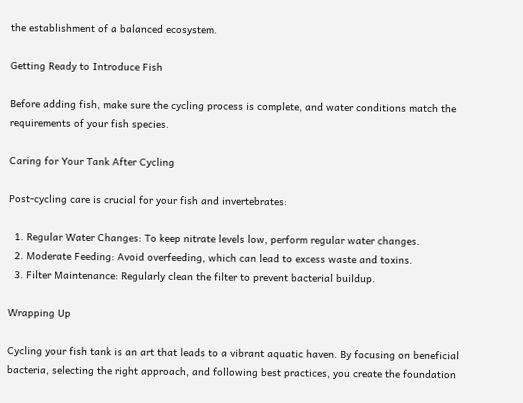the establishment of a balanced ecosystem.

Getting Ready to Introduce Fish

Before adding fish, make sure the cycling process is complete, and water conditions match the requirements of your fish species.

Caring for Your Tank After Cycling

Post-cycling care is crucial for your fish and invertebrates:

  1. Regular Water Changes: To keep nitrate levels low, perform regular water changes.
  2. Moderate Feeding: Avoid overfeeding, which can lead to excess waste and toxins.
  3. Filter Maintenance: Regularly clean the filter to prevent bacterial buildup.

Wrapping Up

Cycling your fish tank is an art that leads to a vibrant aquatic haven. By focusing on beneficial bacteria, selecting the right approach, and following best practices, you create the foundation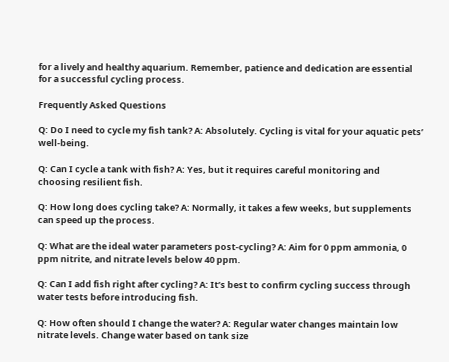for a lively and healthy aquarium. Remember, patience and dedication are essential for a successful cycling process.

Frequently Asked Questions

Q: Do I need to cycle my fish tank? A: Absolutely. Cycling is vital for your aquatic pets’ well-being.

Q: Can I cycle a tank with fish? A: Yes, but it requires careful monitoring and choosing resilient fish.

Q: How long does cycling take? A: Normally, it takes a few weeks, but supplements can speed up the process.

Q: What are the ideal water parameters post-cycling? A: Aim for 0 ppm ammonia, 0 ppm nitrite, and nitrate levels below 40 ppm.

Q: Can I add fish right after cycling? A: It’s best to confirm cycling success through water tests before introducing fish.

Q: How often should I change the water? A: Regular water changes maintain low nitrate levels. Change water based on tank size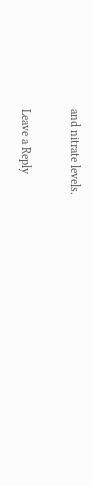and nitrate levels.

Leave a Reply